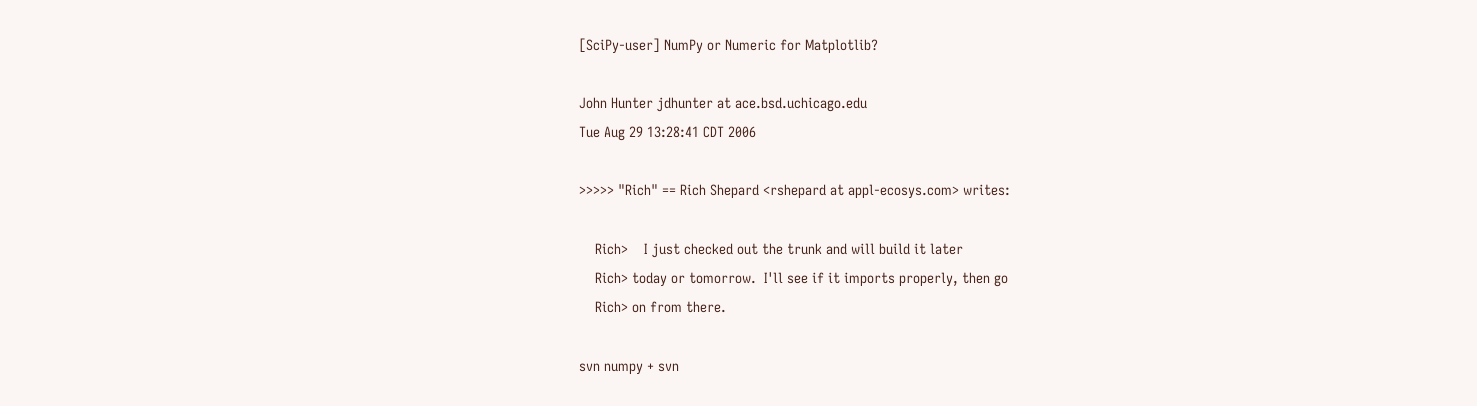[SciPy-user] NumPy or Numeric for Matplotlib?

John Hunter jdhunter at ace.bsd.uchicago.edu
Tue Aug 29 13:28:41 CDT 2006

>>>>> "Rich" == Rich Shepard <rshepard at appl-ecosys.com> writes:

    Rich>    I just checked out the trunk and will build it later
    Rich> today or tomorrow.  I'll see if it imports properly, then go
    Rich> on from there.

svn numpy + svn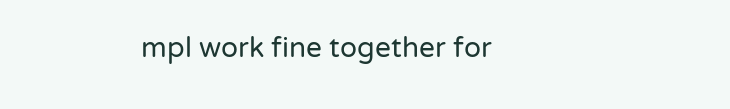mpl work fine together for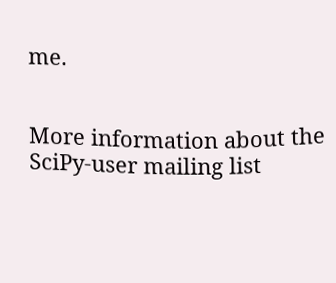me.


More information about the SciPy-user mailing list